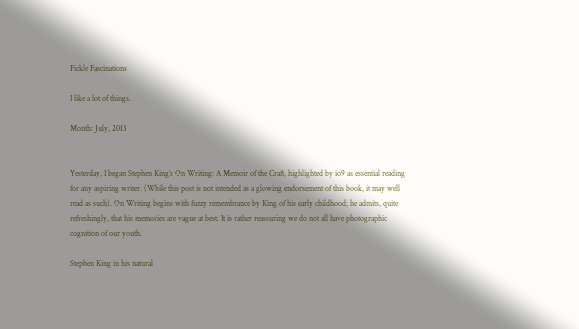Fickle Fascinations

I like a lot of things.

Month: July, 2013


Yesterday, I began Stephen King’s On Writing: A Memoir of the Craft, highlighted by io9 as essential reading for any aspiring writer. (While this post is not intended as a glowing endorsement of this book, it may well read as such). On Writing begins with fuzzy remembrance by King of his early childhood; he admits, quite refreshingly, that his memories are vague at best. It is rather reassuring we do not all have photographic cognition of our youth.

Stephen King in his natural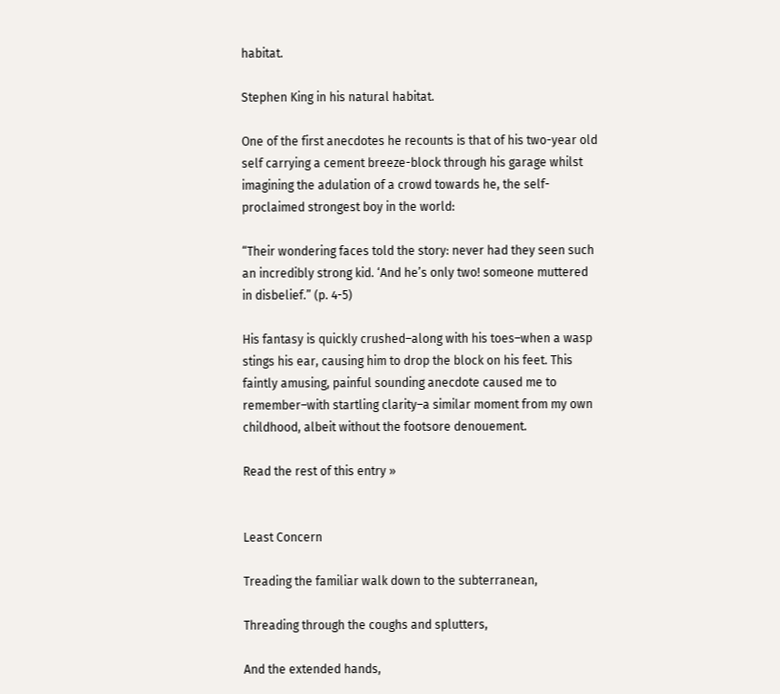habitat.

Stephen King in his natural habitat.

One of the first anecdotes he recounts is that of his two-year old self carrying a cement breeze-block through his garage whilst imagining the adulation of a crowd towards he, the self-proclaimed strongest boy in the world:

“Their wondering faces told the story: never had they seen such an incredibly strong kid. ‘And he’s only two! someone muttered in disbelief.” (p. 4-5)

His fantasy is quickly crushed–along with his toes–when a wasp stings his ear, causing him to drop the block on his feet. This faintly amusing, painful sounding anecdote caused me to remember–with startling clarity–a similar moment from my own childhood, albeit without the footsore denouement.

Read the rest of this entry »


Least Concern

Treading the familiar walk down to the subterranean,

Threading through the coughs and splutters,

And the extended hands,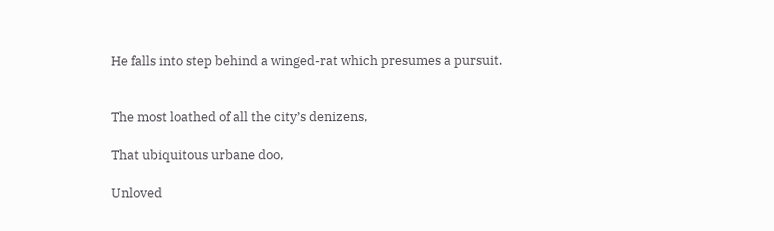He falls into step behind a winged-rat which presumes a pursuit.


The most loathed of all the city’s denizens,

That ubiquitous urbane doo,

Unloved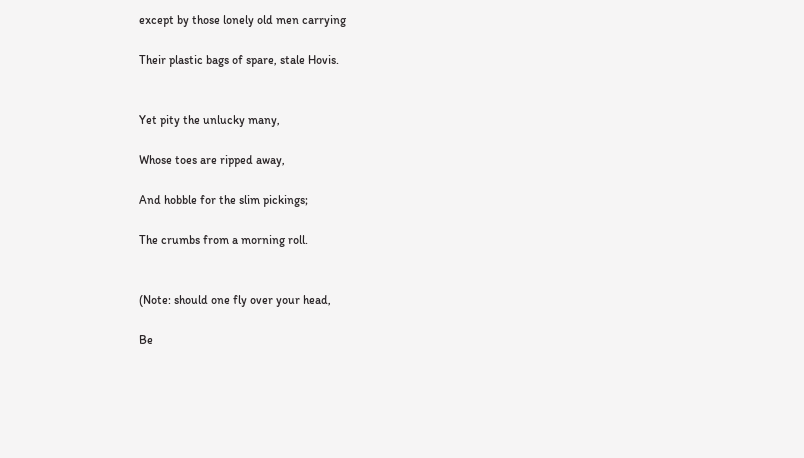except by those lonely old men carrying

Their plastic bags of spare, stale Hovis.


Yet pity the unlucky many,

Whose toes are ripped away,

And hobble for the slim pickings;

The crumbs from a morning roll.


(Note: should one fly over your head,

Be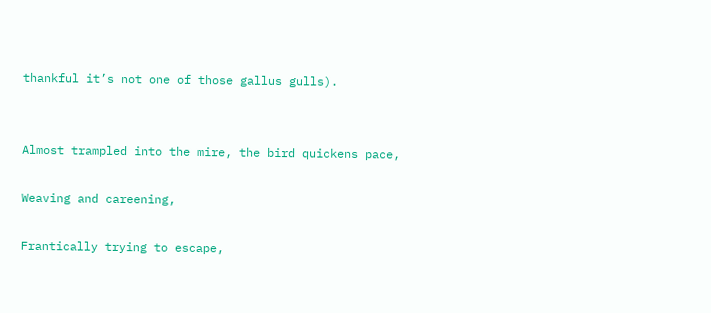thankful it’s not one of those gallus gulls).


Almost trampled into the mire, the bird quickens pace,

Weaving and careening,

Frantically trying to escape,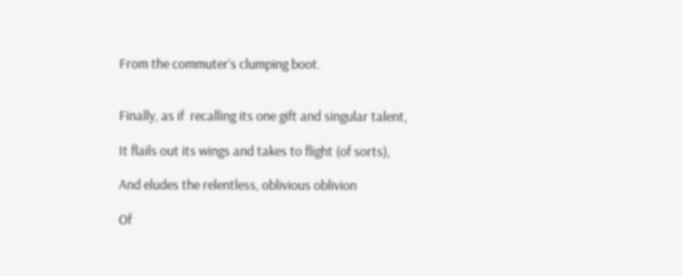From the commuter’s clumping boot.


Finally, as if  recalling its one gift and singular talent,

It flails out its wings and takes to flight (of sorts),

And eludes the relentless, oblivious oblivion

Of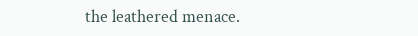the leathered menace.